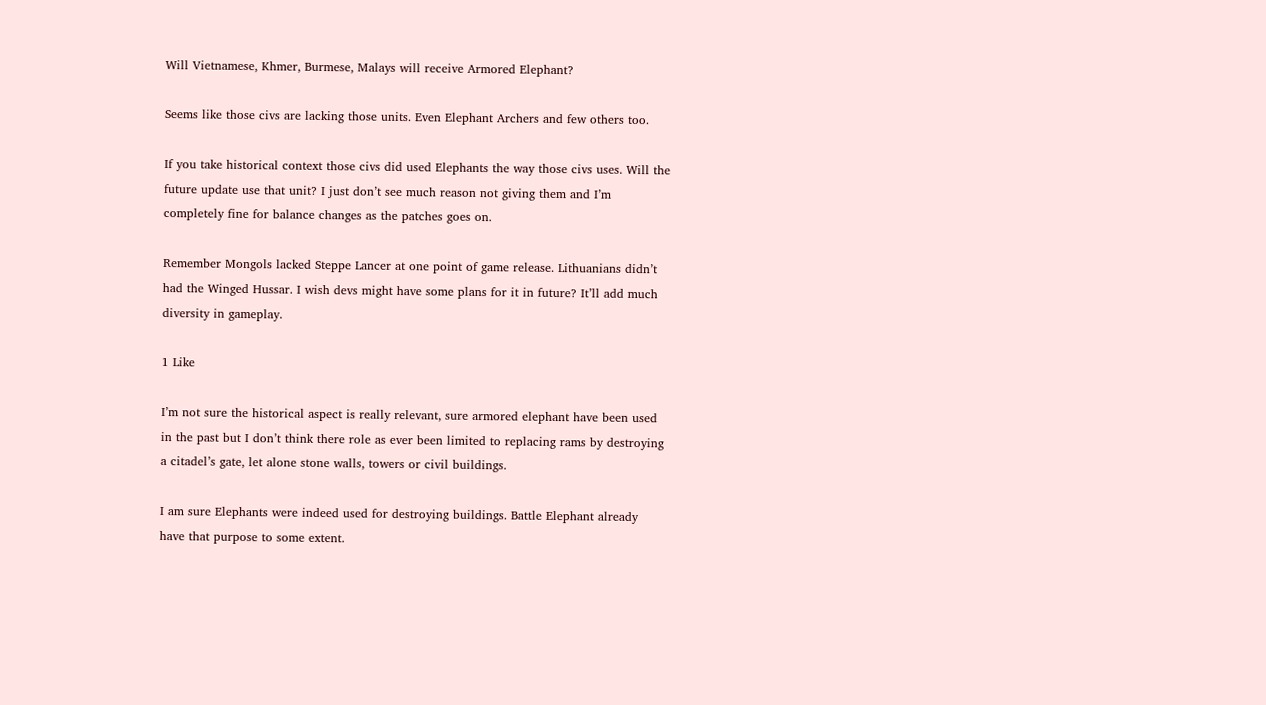Will Vietnamese, Khmer, Burmese, Malays will receive Armored Elephant?

Seems like those civs are lacking those units. Even Elephant Archers and few others too.

If you take historical context those civs did used Elephants the way those civs uses. Will the future update use that unit? I just don’t see much reason not giving them and I’m completely fine for balance changes as the patches goes on.

Remember Mongols lacked Steppe Lancer at one point of game release. Lithuanians didn’t had the Winged Hussar. I wish devs might have some plans for it in future? It’ll add much diversity in gameplay.

1 Like

I’m not sure the historical aspect is really relevant, sure armored elephant have been used in the past but I don’t think there role as ever been limited to replacing rams by destroying a citadel’s gate, let alone stone walls, towers or civil buildings.

I am sure Elephants were indeed used for destroying buildings. Battle Elephant already have that purpose to some extent.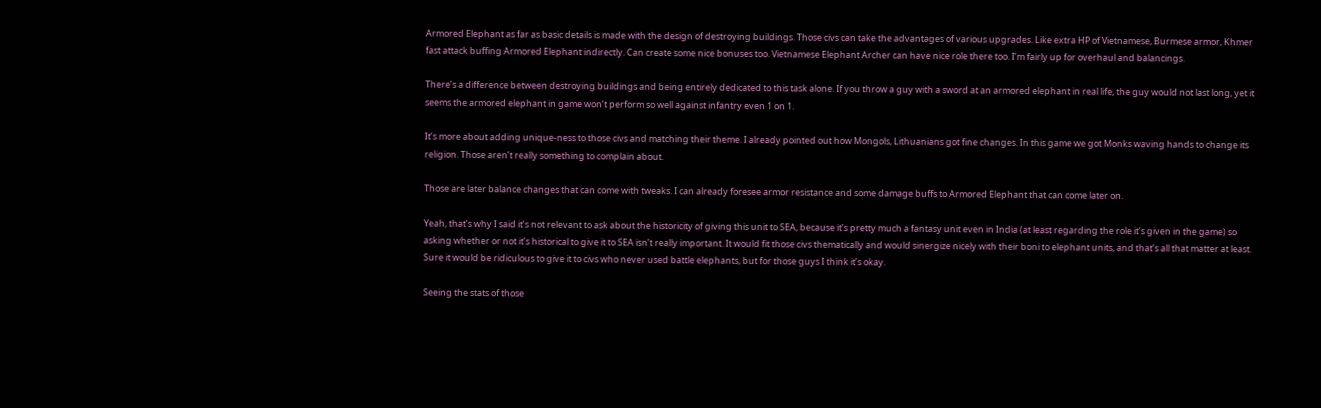Armored Elephant as far as basic details is made with the design of destroying buildings. Those civs can take the advantages of various upgrades. Like extra HP of Vietnamese, Burmese armor, Khmer fast attack buffing Armored Elephant indirectly. Can create some nice bonuses too. Vietnamese Elephant Archer can have nice role there too. I’m fairly up for overhaul and balancings.

There’s a difference between destroying buildings and being entirely dedicated to this task alone. If you throw a guy with a sword at an armored elephant in real life, the guy would not last long, yet it seems the armored elephant in game won’t perform so well against infantry even 1 on 1.

It’s more about adding unique-ness to those civs and matching their theme. I already pointed out how Mongols, Lithuanians got fine changes. In this game we got Monks waving hands to change its religion. Those aren’t really something to complain about.

Those are later balance changes that can come with tweaks. I can already foresee armor resistance and some damage buffs to Armored Elephant that can come later on.

Yeah, that’s why I said it’s not relevant to ask about the historicity of giving this unit to SEA, because it’s pretty much a fantasy unit even in India (at least regarding the role it’s given in the game) so asking whether or not it’s historical to give it to SEA isn’t really important. It would fit those civs thematically and would sinergize nicely with their boni to elephant units, and that’s all that matter at least. Sure it would be ridiculous to give it to civs who never used battle elephants, but for those guys I think it’s okay.

Seeing the stats of those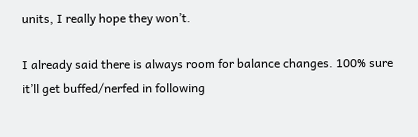units, I really hope they won’t.

I already said there is always room for balance changes. 100% sure it’ll get buffed/nerfed in following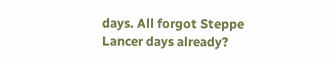days. All forgot Steppe Lancer days already?